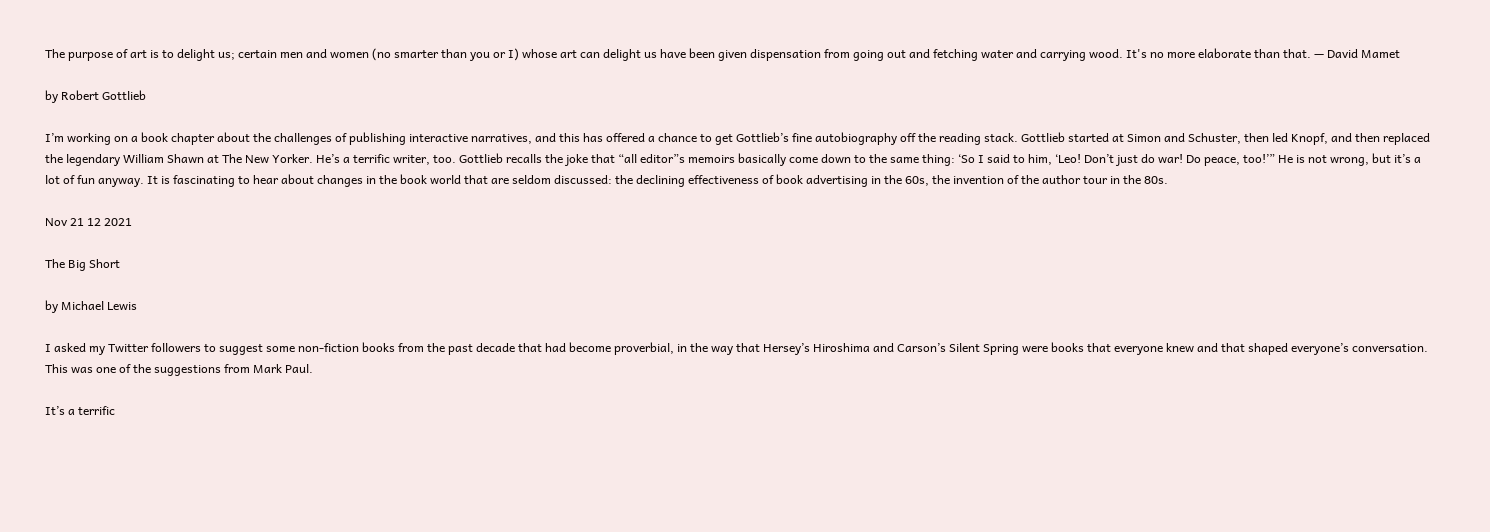The purpose of art is to delight us; certain men and women (no smarter than you or I) whose art can delight us have been given dispensation from going out and fetching water and carrying wood. It's no more elaborate than that. — David Mamet

by Robert Gottlieb

I’m working on a book chapter about the challenges of publishing interactive narratives, and this has offered a chance to get Gottlieb’s fine autobiography off the reading stack. Gottlieb started at Simon and Schuster, then led Knopf, and then replaced the legendary William Shawn at The New Yorker. He’s a terrific writer, too. Gottlieb recalls the joke that “all editor”s memoirs basically come down to the same thing: ‘So I said to him, ‘Leo! Don’t just do war! Do peace, too!’” He is not wrong, but it’s a lot of fun anyway. It is fascinating to hear about changes in the book world that are seldom discussed: the declining effectiveness of book advertising in the 60s, the invention of the author tour in the 80s.

Nov 21 12 2021

The Big Short

by Michael Lewis

I asked my Twitter followers to suggest some non-fiction books from the past decade that had become proverbial, in the way that Hersey’s Hiroshima and Carson’s Silent Spring were books that everyone knew and that shaped everyone’s conversation. This was one of the suggestions from Mark Paul.

It’s a terrific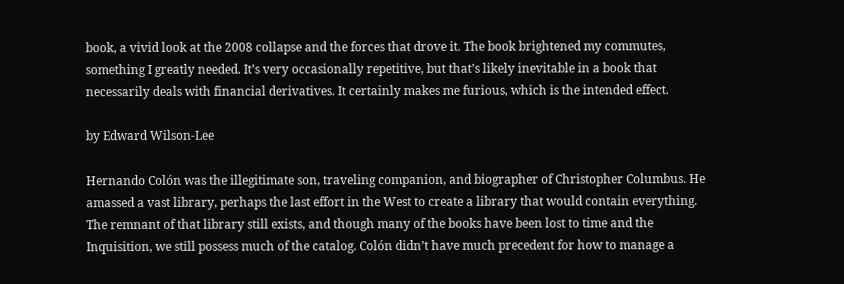book, a vivid look at the 2008 collapse and the forces that drove it. The book brightened my commutes, something I greatly needed. It’s very occasionally repetitive, but that’s likely inevitable in a book that necessarily deals with financial derivatives. It certainly makes me furious, which is the intended effect.

by Edward Wilson-Lee

Hernando Colón was the illegitimate son, traveling companion, and biographer of Christopher Columbus. He amassed a vast library, perhaps the last effort in the West to create a library that would contain everything. The remnant of that library still exists, and though many of the books have been lost to time and the Inquisition, we still possess much of the catalog. Colón didn’t have much precedent for how to manage a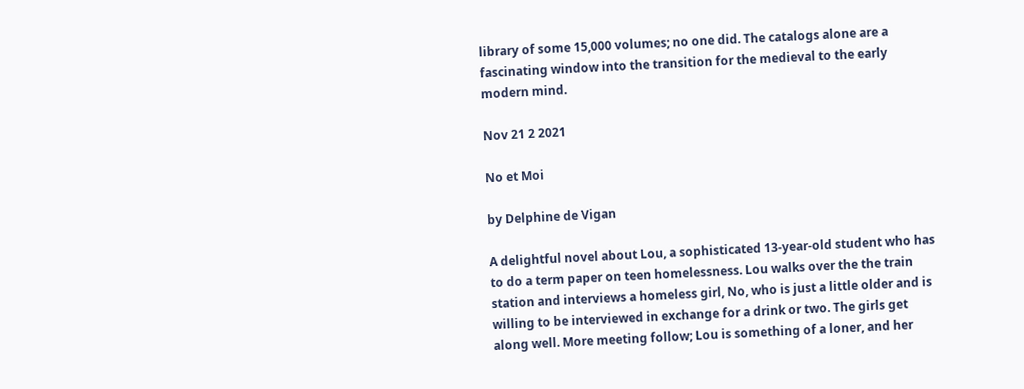library of some 15,000 volumes; no one did. The catalogs alone are a fascinating window into the transition for the medieval to the early modern mind.

Nov 21 2 2021

No et Moi

by Delphine de Vigan

A delightful novel about Lou, a sophisticated 13-year-old student who has to do a term paper on teen homelessness. Lou walks over the the train station and interviews a homeless girl, No, who is just a little older and is willing to be interviewed in exchange for a drink or two. The girls get along well. More meeting follow; Lou is something of a loner, and her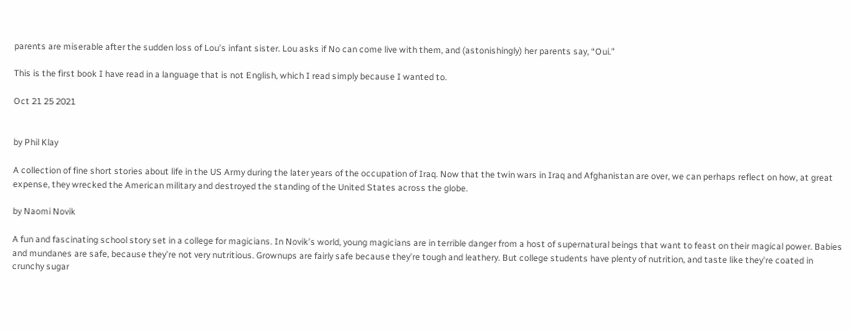parents are miserable after the sudden loss of Lou’s infant sister. Lou asks if No can come live with them, and (astonishingly) her parents say, “Oui.”

This is the first book I have read in a language that is not English, which I read simply because I wanted to.

Oct 21 25 2021


by Phil Klay

A collection of fine short stories about life in the US Army during the later years of the occupation of Iraq. Now that the twin wars in Iraq and Afghanistan are over, we can perhaps reflect on how, at great expense, they wrecked the American military and destroyed the standing of the United States across the globe.

by Naomi Novik

A fun and fascinating school story set in a college for magicians. In Novik’s world, young magicians are in terrible danger from a host of supernatural beings that want to feast on their magical power. Babies and mundanes are safe, because they’re not very nutritious. Grownups are fairly safe because they’re tough and leathery. But college students have plenty of nutrition, and taste like they’re coated in crunchy sugar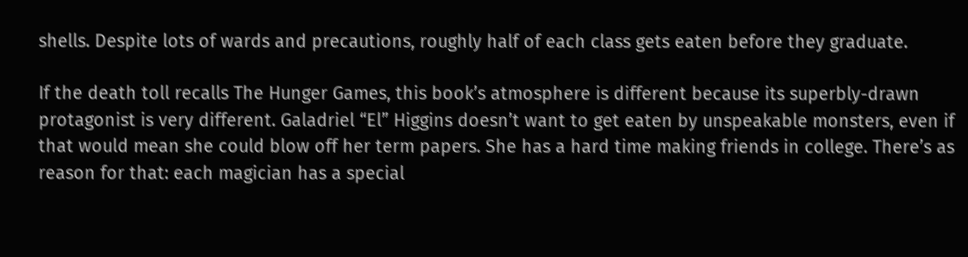shells. Despite lots of wards and precautions, roughly half of each class gets eaten before they graduate.

If the death toll recalls The Hunger Games, this book’s atmosphere is different because its superbly-drawn protagonist is very different. Galadriel “El” Higgins doesn’t want to get eaten by unspeakable monsters, even if that would mean she could blow off her term papers. She has a hard time making friends in college. There’s as reason for that: each magician has a special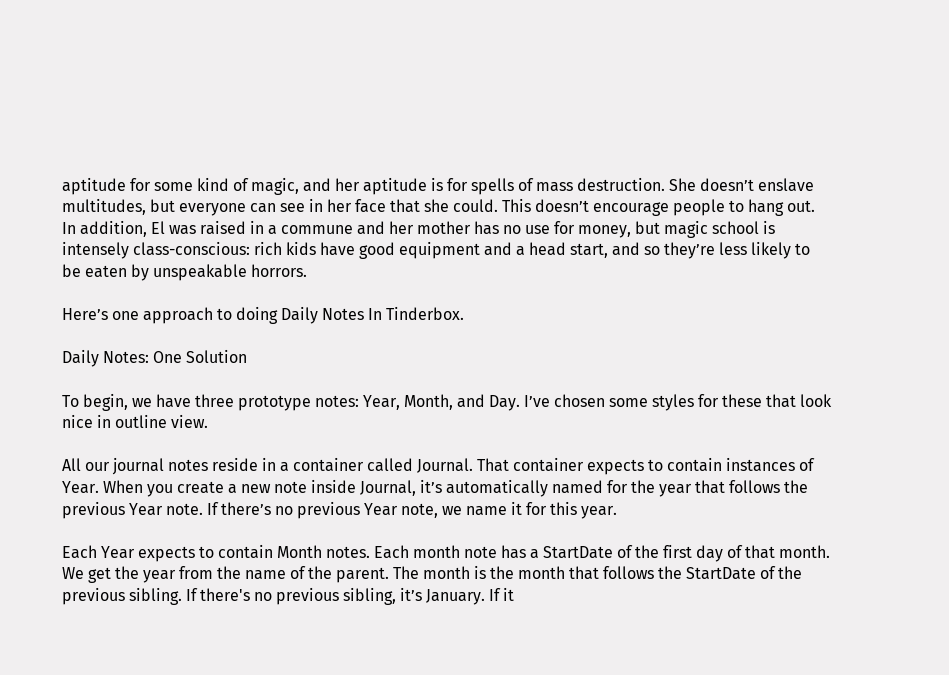aptitude for some kind of magic, and her aptitude is for spells of mass destruction. She doesn’t enslave multitudes, but everyone can see in her face that she could. This doesn’t encourage people to hang out. In addition, El was raised in a commune and her mother has no use for money, but magic school is intensely class-conscious: rich kids have good equipment and a head start, and so they’re less likely to be eaten by unspeakable horrors.

Here’s one approach to doing Daily Notes In Tinderbox.

Daily Notes: One Solution

To begin, we have three prototype notes: Year, Month, and Day. I’ve chosen some styles for these that look nice in outline view.

All our journal notes reside in a container called Journal. That container expects to contain instances of Year. When you create a new note inside Journal, it’s automatically named for the year that follows the previous Year note. If there’s no previous Year note, we name it for this year.

Each Year expects to contain Month notes. Each month note has a StartDate of the first day of that month. We get the year from the name of the parent. The month is the month that follows the StartDate of the previous sibling. If there's no previous sibling, it’s January. If it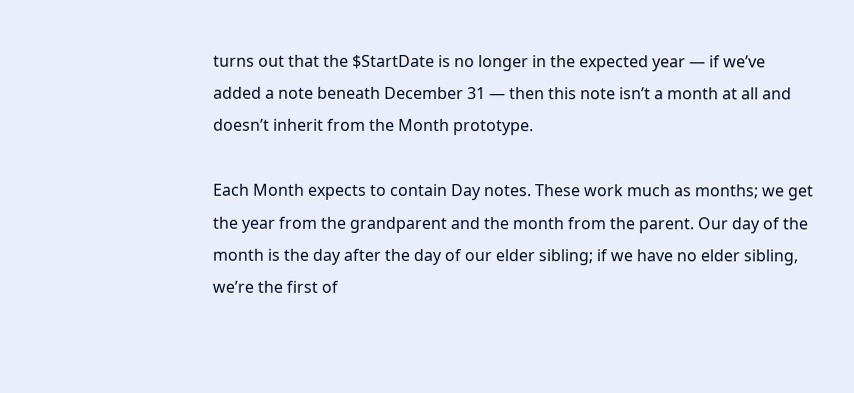turns out that the $StartDate is no longer in the expected year — if we’ve added a note beneath December 31 — then this note isn’t a month at all and doesn’t inherit from the Month prototype.

Each Month expects to contain Day notes. These work much as months; we get the year from the grandparent and the month from the parent. Our day of the month is the day after the day of our elder sibling; if we have no elder sibling, we’re the first of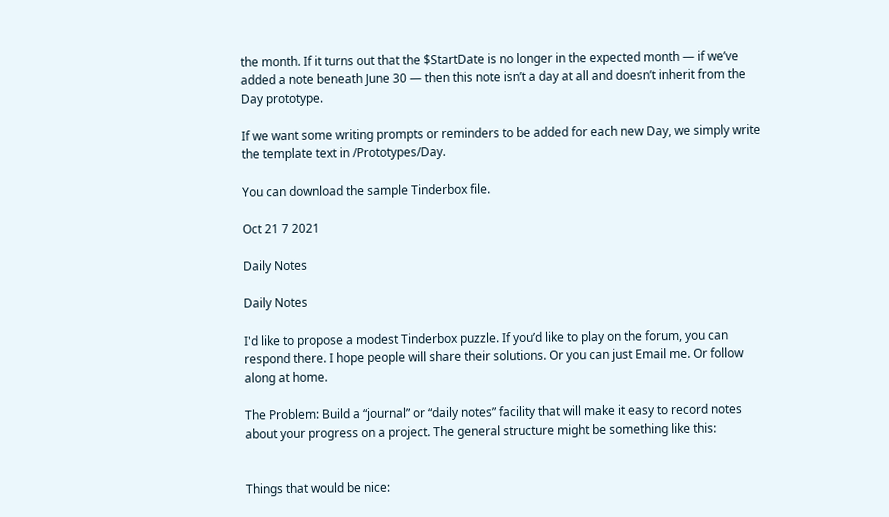the month. If it turns out that the $StartDate is no longer in the expected month — if we’ve added a note beneath June 30 — then this note isn’t a day at all and doesn’t inherit from the Day prototype.

If we want some writing prompts or reminders to be added for each new Day, we simply write the template text in /Prototypes/Day.

You can download the sample Tinderbox file.

Oct 21 7 2021

Daily Notes

Daily Notes

I'd like to propose a modest Tinderbox puzzle. If you’d like to play on the forum, you can respond there. I hope people will share their solutions. Or you can just Email me. Or follow along at home.

The Problem: Build a “journal” or “daily notes” facility that will make it easy to record notes about your progress on a project. The general structure might be something like this:


Things that would be nice: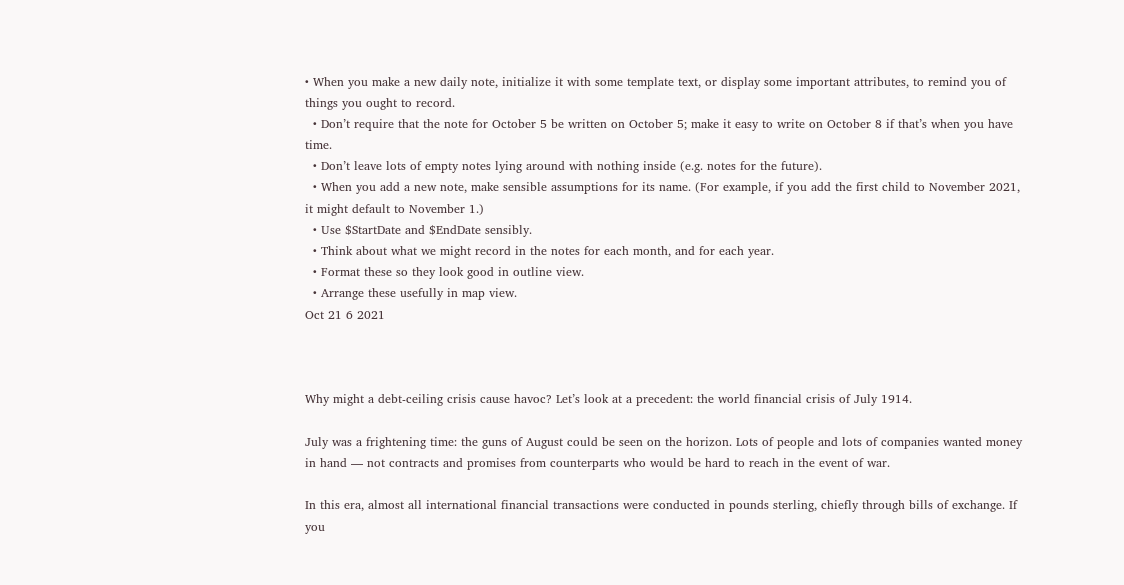• When you make a new daily note, initialize it with some template text, or display some important attributes, to remind you of things you ought to record.
  • Don’t require that the note for October 5 be written on October 5; make it easy to write on October 8 if that’s when you have time.
  • Don’t leave lots of empty notes lying around with nothing inside (e.g. notes for the future).
  • When you add a new note, make sensible assumptions for its name. (For example, if you add the first child to November 2021, it might default to November 1.)
  • Use $StartDate and $EndDate sensibly.
  • Think about what we might record in the notes for each month, and for each year.
  • Format these so they look good in outline view.
  • Arrange these usefully in map view.
Oct 21 6 2021



Why might a debt-ceiling crisis cause havoc? Let’s look at a precedent: the world financial crisis of July 1914.

July was a frightening time: the guns of August could be seen on the horizon. Lots of people and lots of companies wanted money in hand — not contracts and promises from counterparts who would be hard to reach in the event of war.

In this era, almost all international financial transactions were conducted in pounds sterling, chiefly through bills of exchange. If you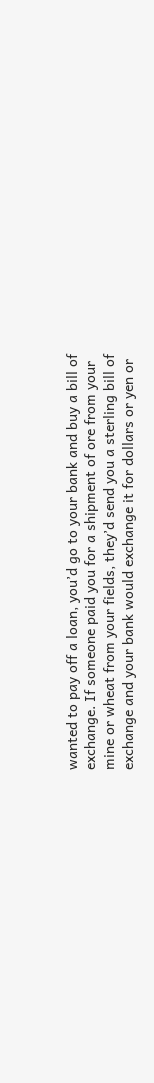wanted to pay off a loan, you’d go to your bank and buy a bill of exchange. If someone paid you for a shipment of ore from your mine or wheat from your fields, they’d send you a sterling bill of exchange and your bank would exchange it for dollars or yen or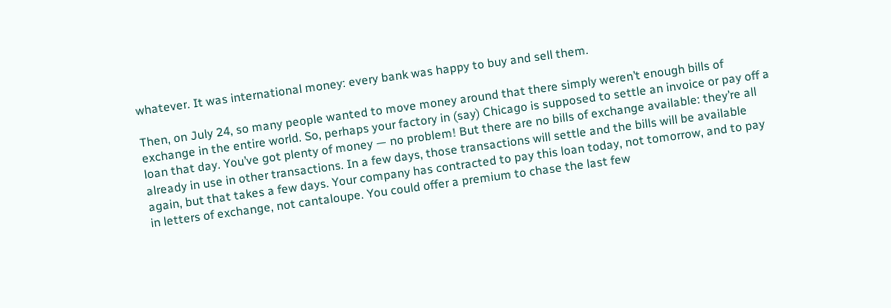whatever. It was international money: every bank was happy to buy and sell them.

Then, on July 24, so many people wanted to move money around that there simply weren’t enough bills of exchange in the entire world. So, perhaps your factory in (say) Chicago is supposed to settle an invoice or pay off a loan that day. You’ve got plenty of money — no problem! But there are no bills of exchange available: they’re all already in use in other transactions. In a few days, those transactions will settle and the bills will be available again, but that takes a few days. Your company has contracted to pay this loan today, not tomorrow, and to pay in letters of exchange, not cantaloupe. You could offer a premium to chase the last few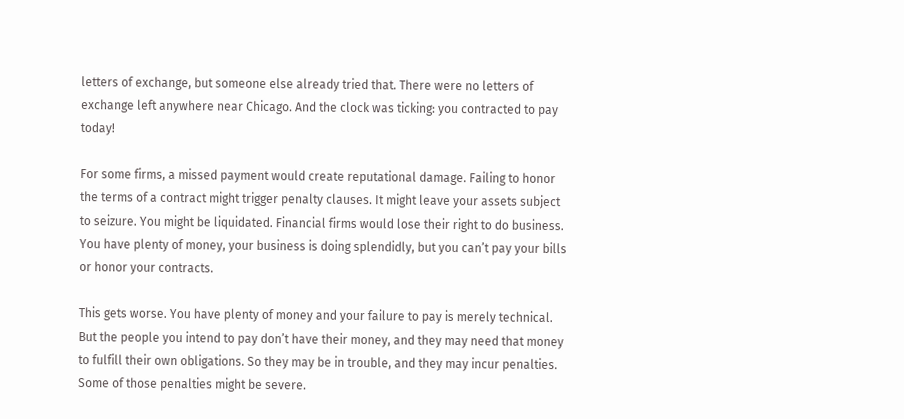letters of exchange, but someone else already tried that. There were no letters of exchange left anywhere near Chicago. And the clock was ticking: you contracted to pay today!

For some firms, a missed payment would create reputational damage. Failing to honor the terms of a contract might trigger penalty clauses. It might leave your assets subject to seizure. You might be liquidated. Financial firms would lose their right to do business. You have plenty of money, your business is doing splendidly, but you can’t pay your bills or honor your contracts.

This gets worse. You have plenty of money and your failure to pay is merely technical. But the people you intend to pay don’t have their money, and they may need that money to fulfill their own obligations. So they may be in trouble, and they may incur penalties. Some of those penalties might be severe.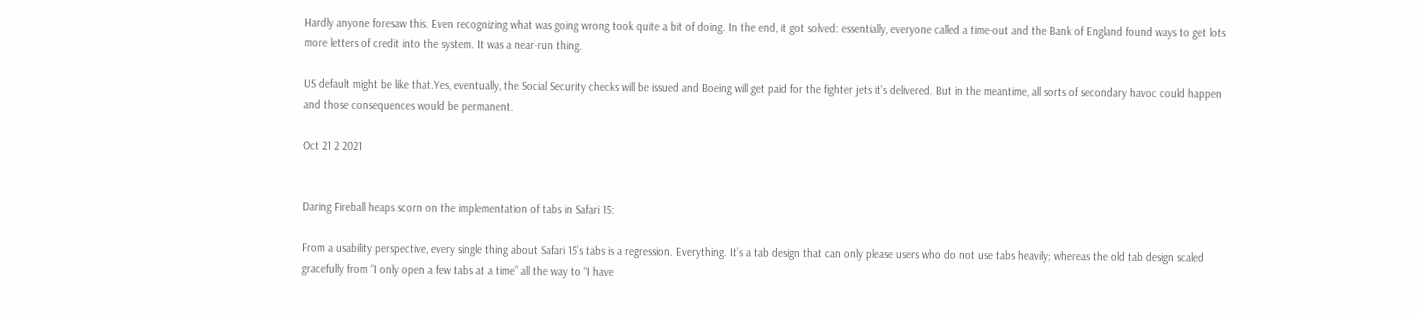Hardly anyone foresaw this. Even recognizing what was going wrong took quite a bit of doing. In the end, it got solved: essentially, everyone called a time-out and the Bank of England found ways to get lots more letters of credit into the system. It was a near-run thing.

US default might be like that.Yes, eventually, the Social Security checks will be issued and Boeing will get paid for the fighter jets it’s delivered. But in the meantime, all sorts of secondary havoc could happen and those consequences would be permanent.

Oct 21 2 2021


Daring Fireball heaps scorn on the implementation of tabs in Safari 15:

From a usability perspective, every single thing about Safari 15’s tabs is a regression. Everything. It’s a tab design that can only please users who do not use tabs heavily; whereas the old tab design scaled gracefully from “I only open a few tabs at a time” all the way to “I have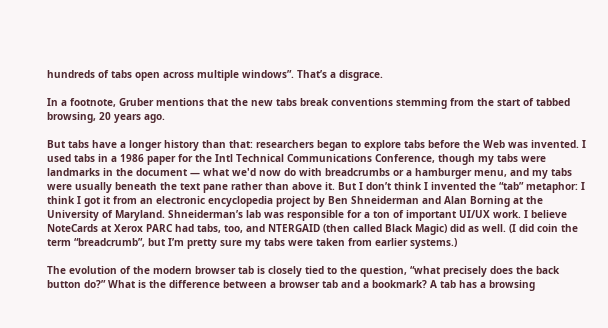hundreds of tabs open across multiple windows”. That’s a disgrace.

In a footnote, Gruber mentions that the new tabs break conventions stemming from the start of tabbed browsing, 20 years ago.

But tabs have a longer history than that: researchers began to explore tabs before the Web was invented. I used tabs in a 1986 paper for the Intl Technical Communications Conference, though my tabs were landmarks in the document — what we'd now do with breadcrumbs or a hamburger menu, and my tabs were usually beneath the text pane rather than above it. But I don’t think I invented the “tab” metaphor: I think I got it from an electronic encyclopedia project by Ben Shneiderman and Alan Borning at the University of Maryland. Shneiderman’s lab was responsible for a ton of important UI/UX work. I believe NoteCards at Xerox PARC had tabs, too, and NTERGAID (then called Black Magic) did as well. (I did coin the term “breadcrumb”, but I’m pretty sure my tabs were taken from earlier systems.)

The evolution of the modern browser tab is closely tied to the question, “what precisely does the back button do?” What is the difference between a browser tab and a bookmark? A tab has a browsing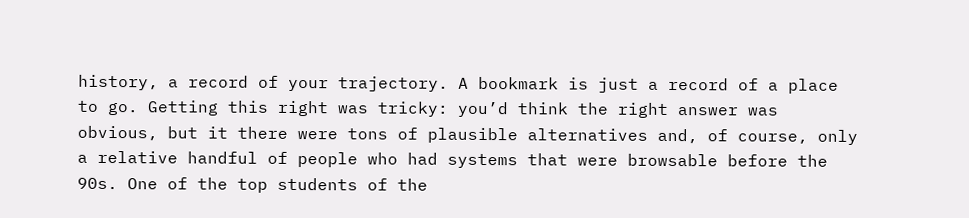history, a record of your trajectory. A bookmark is just a record of a place to go. Getting this right was tricky: you’d think the right answer was obvious, but it there were tons of plausible alternatives and, of course, only a relative handful of people who had systems that were browsable before the 90s. One of the top students of the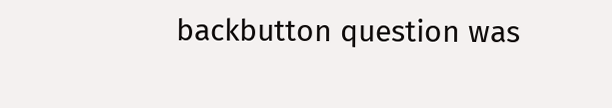backbutton question was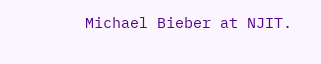Michael Bieber at NJIT.